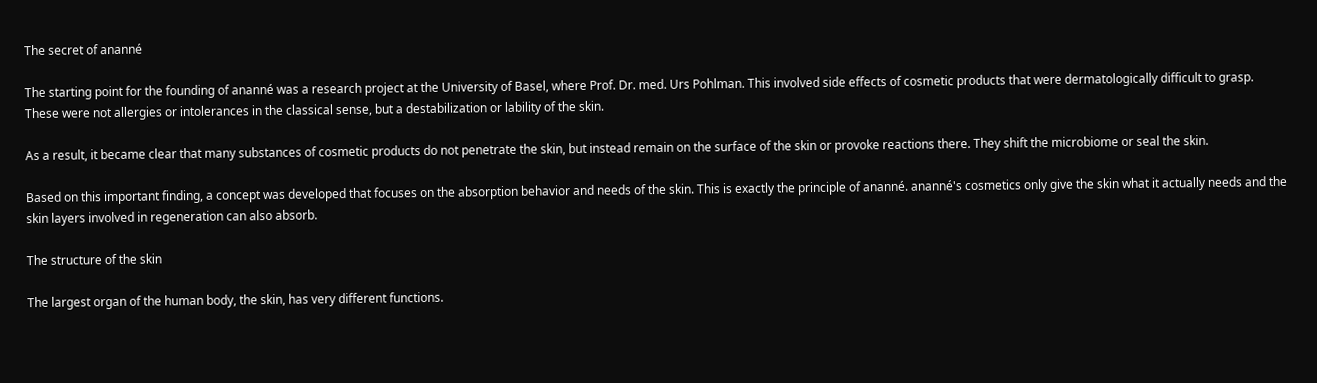The secret of ananné

The starting point for the founding of ananné was a research project at the University of Basel, where Prof. Dr. med. Urs Pohlman. This involved side effects of cosmetic products that were dermatologically difficult to grasp. These were not allergies or intolerances in the classical sense, but a destabilization or lability of the skin.

As a result, it became clear that many substances of cosmetic products do not penetrate the skin, but instead remain on the surface of the skin or provoke reactions there. They shift the microbiome or seal the skin.

Based on this important finding, a concept was developed that focuses on the absorption behavior and needs of the skin. This is exactly the principle of ananné. ananné's cosmetics only give the skin what it actually needs and the skin layers involved in regeneration can also absorb.

The structure of the skin

The largest organ of the human body, the skin, has very different functions.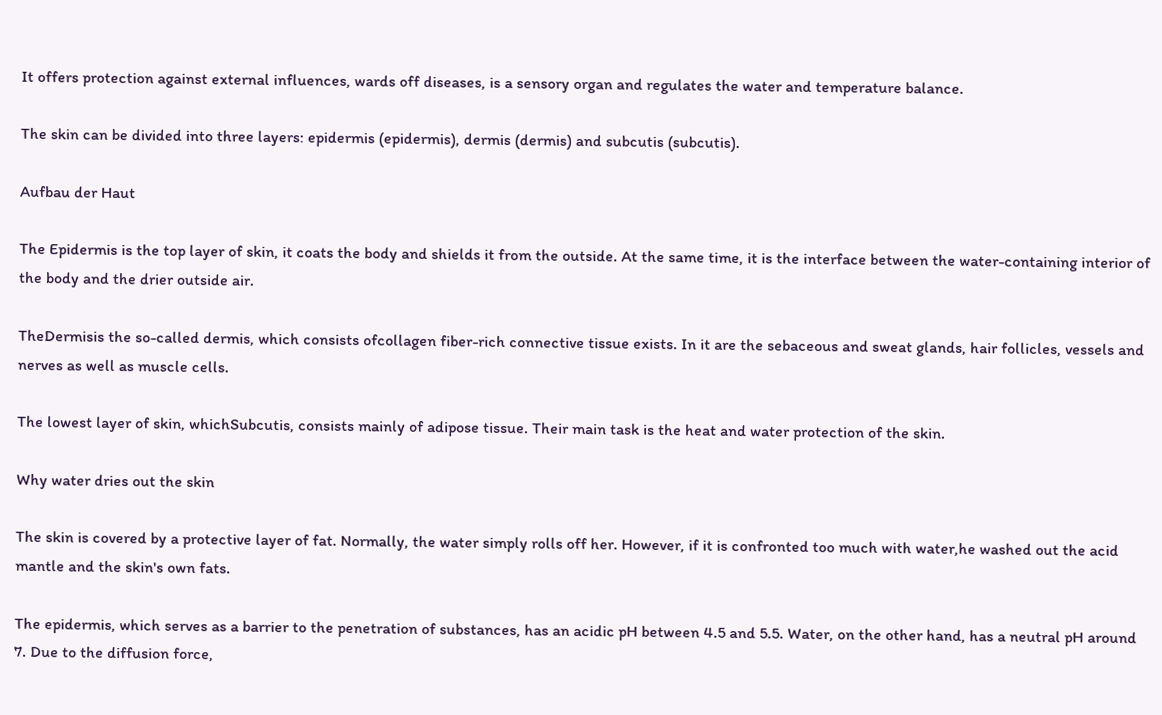It offers protection against external influences, wards off diseases, is a sensory organ and regulates the water and temperature balance.

The skin can be divided into three layers: epidermis (epidermis), dermis (dermis) and subcutis (subcutis).

Aufbau der Haut

The Epidermis is the top layer of skin, it coats the body and shields it from the outside. At the same time, it is the interface between the water-containing interior of the body and the drier outside air.

TheDermisis the so-called dermis, which consists ofcollagen fiber-rich connective tissue exists. In it are the sebaceous and sweat glands, hair follicles, vessels and nerves as well as muscle cells.

The lowest layer of skin, whichSubcutis, consists mainly of adipose tissue. Their main task is the heat and water protection of the skin.

Why water dries out the skin

The skin is covered by a protective layer of fat. Normally, the water simply rolls off her. However, if it is confronted too much with water,he washed out the acid mantle and the skin's own fats.

The epidermis, which serves as a barrier to the penetration of substances, has an acidic pH between 4.5 and 5.5. Water, on the other hand, has a neutral pH around 7. Due to the diffusion force,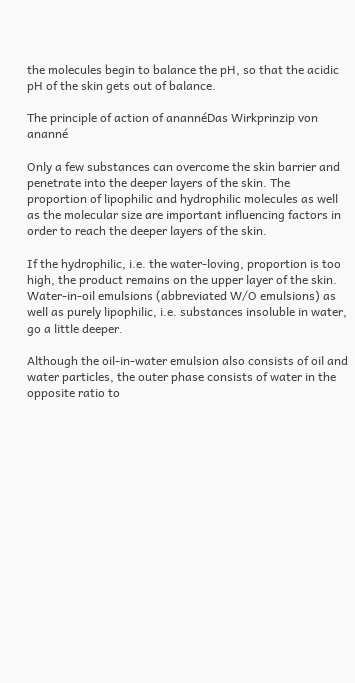the molecules begin to balance the pH, so that the acidic pH of the skin gets out of balance.

The principle of action of anannéDas Wirkprinzip von ananné

Only a few substances can overcome the skin barrier and penetrate into the deeper layers of the skin. The proportion of lipophilic and hydrophilic molecules as well as the molecular size are important influencing factors in order to reach the deeper layers of the skin.

If the hydrophilic, i.e. the water-loving, proportion is too high, the product remains on the upper layer of the skin. Water-in-oil emulsions (abbreviated W/O emulsions) as well as purely lipophilic, i.e. substances insoluble in water, go a little deeper.

Although the oil-in-water emulsion also consists of oil and water particles, the outer phase consists of water in the opposite ratio to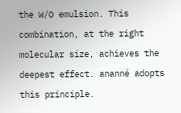the W/O emulsion. This combination, at the right molecular size, achieves the deepest effect. ananné adopts this principle.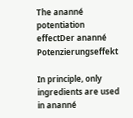The ananné potentiation effectDer ananné Potenzierungseffekt

In principle, only ingredients are used in ananné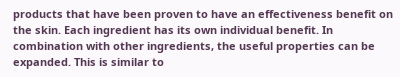products that have been proven to have an effectiveness benefit on the skin. Each ingredient has its own individual benefit. In combination with other ingredients, the useful properties can be expanded. This is similar to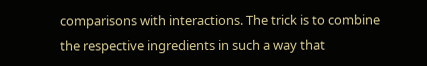comparisons with interactions. The trick is to combine the respective ingredients in such a way that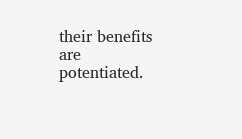their benefits are potentiated.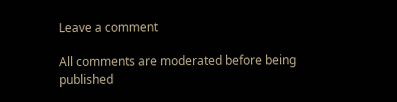Leave a comment

All comments are moderated before being published